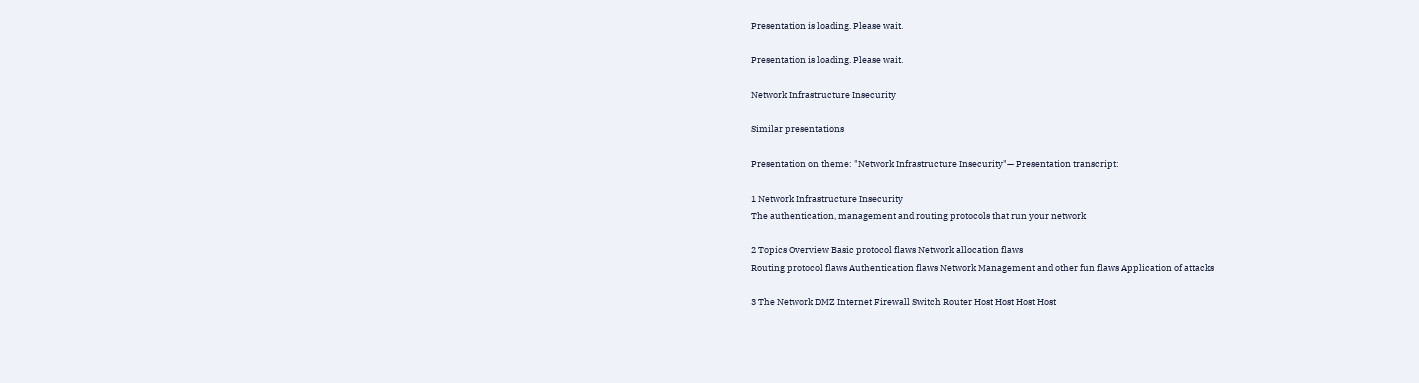Presentation is loading. Please wait.

Presentation is loading. Please wait.

Network Infrastructure Insecurity

Similar presentations

Presentation on theme: "Network Infrastructure Insecurity"— Presentation transcript:

1 Network Infrastructure Insecurity
The authentication, management and routing protocols that run your network

2 Topics Overview Basic protocol flaws Network allocation flaws
Routing protocol flaws Authentication flaws Network Management and other fun flaws Application of attacks

3 The Network DMZ Internet Firewall Switch Router Host Host Host Host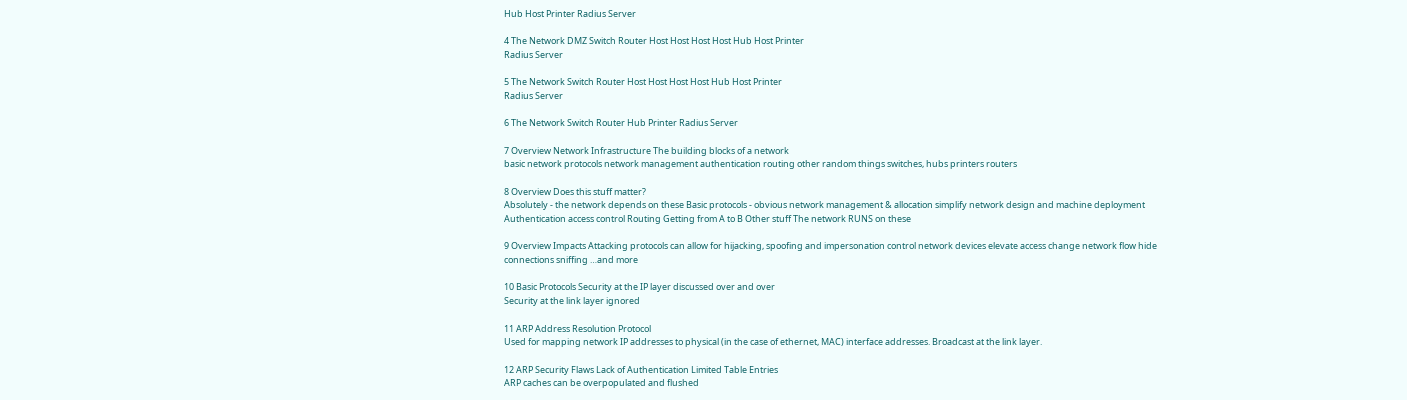Hub Host Printer Radius Server

4 The Network DMZ Switch Router Host Host Host Host Hub Host Printer
Radius Server

5 The Network Switch Router Host Host Host Host Hub Host Printer
Radius Server

6 The Network Switch Router Hub Printer Radius Server

7 Overview Network Infrastructure The building blocks of a network
basic network protocols network management authentication routing other random things switches, hubs printers routers

8 Overview Does this stuff matter?
Absolutely - the network depends on these Basic protocols - obvious network management & allocation simplify network design and machine deployment Authentication access control Routing Getting from A to B Other stuff The network RUNS on these

9 Overview Impacts Attacking protocols can allow for hijacking, spoofing and impersonation control network devices elevate access change network flow hide connections sniffing …and more

10 Basic Protocols Security at the IP layer discussed over and over
Security at the link layer ignored

11 ARP Address Resolution Protocol
Used for mapping network IP addresses to physical (in the case of ethernet, MAC) interface addresses. Broadcast at the link layer.

12 ARP Security Flaws Lack of Authentication Limited Table Entries
ARP caches can be overpopulated and flushed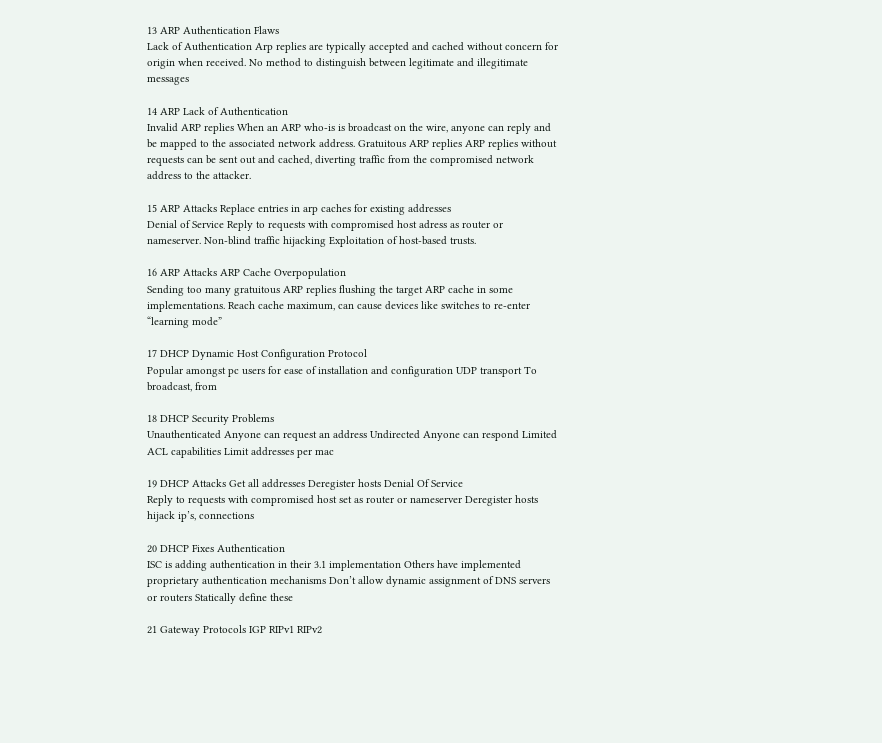13 ARP Authentication Flaws
Lack of Authentication Arp replies are typically accepted and cached without concern for origin when received. No method to distinguish between legitimate and illegitimate messages

14 ARP Lack of Authentication
Invalid ARP replies When an ARP who-is is broadcast on the wire, anyone can reply and be mapped to the associated network address. Gratuitous ARP replies ARP replies without requests can be sent out and cached, diverting traffic from the compromised network address to the attacker.

15 ARP Attacks Replace entries in arp caches for existing addresses
Denial of Service Reply to requests with compromised host adress as router or nameserver. Non-blind traffic hijacking Exploitation of host-based trusts.

16 ARP Attacks ARP Cache Overpopulation
Sending too many gratuitous ARP replies flushing the target ARP cache in some implementations. Reach cache maximum, can cause devices like switches to re-enter “learning mode”

17 DHCP Dynamic Host Configuration Protocol
Popular amongst pc users for ease of installation and configuration UDP transport To broadcast, from

18 DHCP Security Problems
Unauthenticated Anyone can request an address Undirected Anyone can respond Limited ACL capabilities Limit addresses per mac

19 DHCP Attacks Get all addresses Deregister hosts Denial Of Service
Reply to requests with compromised host set as router or nameserver Deregister hosts hijack ip’s, connections

20 DHCP Fixes Authentication
ISC is adding authentication in their 3.1 implementation Others have implemented proprietary authentication mechanisms Don’t allow dynamic assignment of DNS servers or routers Statically define these

21 Gateway Protocols IGP RIPv1 RIPv2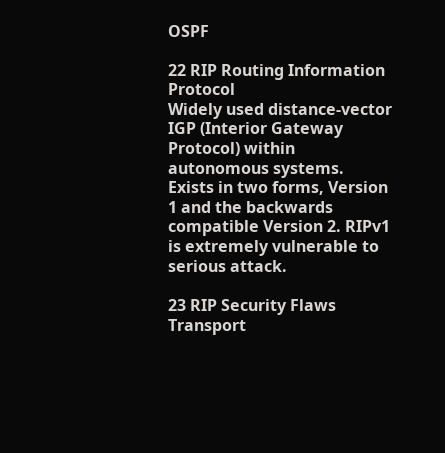OSPF

22 RIP Routing Information Protocol
Widely used distance-vector IGP (Interior Gateway Protocol) within autonomous systems. Exists in two forms, Version 1 and the backwards compatible Version 2. RIPv1 is extremely vulnerable to serious attack.

23 RIP Security Flaws Transport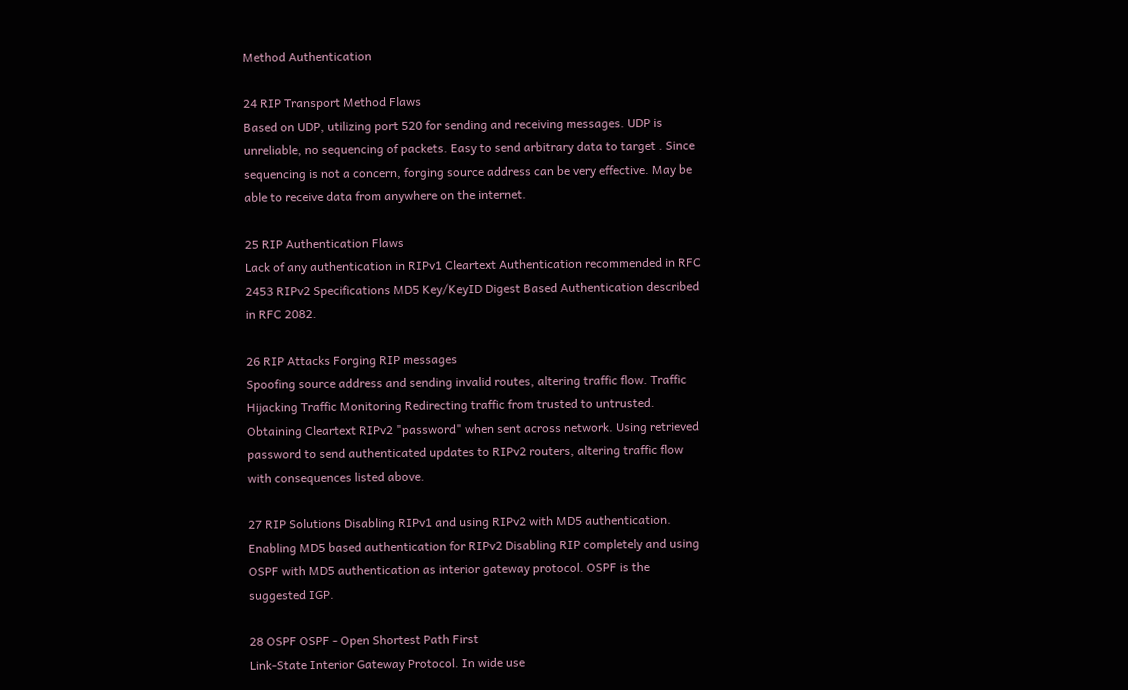Method Authentication

24 RIP Transport Method Flaws
Based on UDP, utilizing port 520 for sending and receiving messages. UDP is unreliable, no sequencing of packets. Easy to send arbitrary data to target . Since sequencing is not a concern, forging source address can be very effective. May be able to receive data from anywhere on the internet.

25 RIP Authentication Flaws
Lack of any authentication in RIPv1 Cleartext Authentication recommended in RFC 2453 RIPv2 Specifications MD5 Key/KeyID Digest Based Authentication described in RFC 2082.

26 RIP Attacks Forging RIP messages
Spoofing source address and sending invalid routes, altering traffic flow. Traffic Hijacking Traffic Monitoring Redirecting traffic from trusted to untrusted. Obtaining Cleartext RIPv2 "password" when sent across network. Using retrieved password to send authenticated updates to RIPv2 routers, altering traffic flow with consequences listed above.

27 RIP Solutions Disabling RIPv1 and using RIPv2 with MD5 authentication.
Enabling MD5 based authentication for RIPv2 Disabling RIP completely and using OSPF with MD5 authentication as interior gateway protocol. OSPF is the suggested IGP.

28 OSPF OSPF - Open Shortest Path First
Link-State Interior Gateway Protocol. In wide use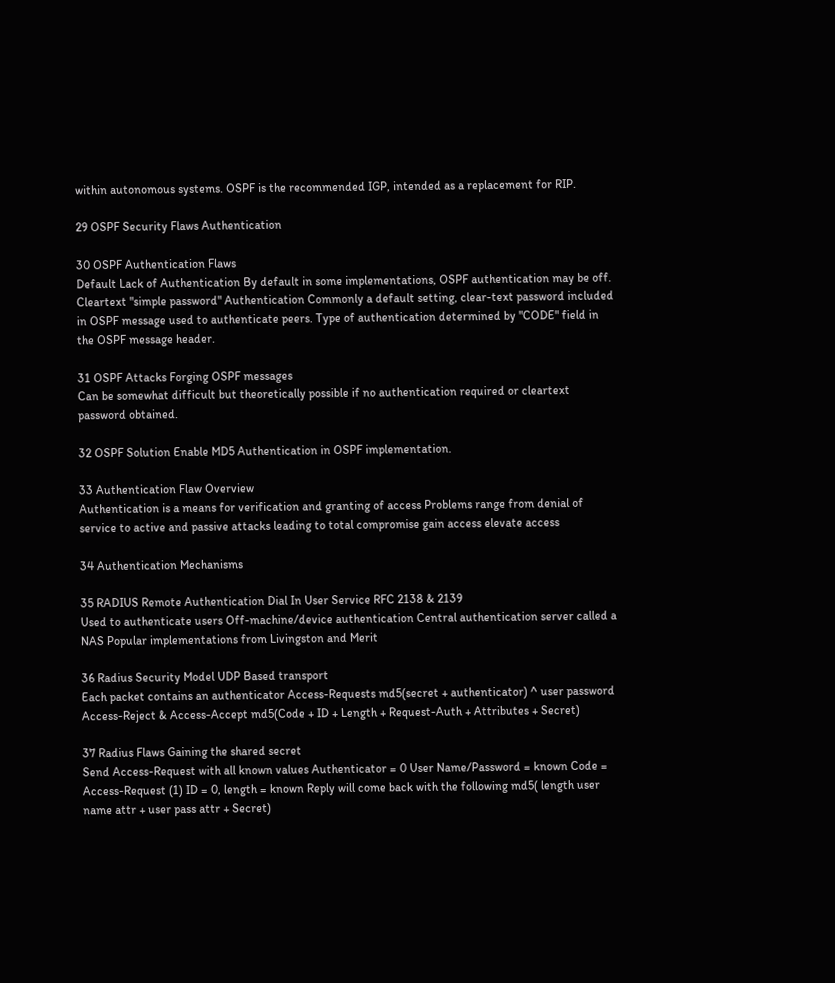within autonomous systems. OSPF is the recommended IGP, intended as a replacement for RIP.

29 OSPF Security Flaws Authentication

30 OSPF Authentication Flaws
Default Lack of Authentication By default in some implementations, OSPF authentication may be off. Cleartext "simple password" Authentication Commonly a default setting, clear-text password included in OSPF message used to authenticate peers. Type of authentication determined by "CODE" field in the OSPF message header.

31 OSPF Attacks Forging OSPF messages
Can be somewhat difficult but theoretically possible if no authentication required or cleartext password obtained.

32 OSPF Solution Enable MD5 Authentication in OSPF implementation.

33 Authentication Flaw Overview
Authentication is a means for verification and granting of access Problems range from denial of service to active and passive attacks leading to total compromise gain access elevate access

34 Authentication Mechanisms

35 RADIUS Remote Authentication Dial In User Service RFC 2138 & 2139
Used to authenticate users Off-machine/device authentication Central authentication server called a NAS Popular implementations from Livingston and Merit

36 Radius Security Model UDP Based transport
Each packet contains an authenticator Access-Requests md5(secret + authenticator) ^ user password Access-Reject & Access-Accept md5(Code + ID + Length + Request-Auth + Attributes + Secret)

37 Radius Flaws Gaining the shared secret
Send Access-Request with all known values Authenticator = 0 User Name/Password = known Code = Access-Request (1) ID = 0, length = known Reply will come back with the following md5( length user name attr + user pass attr + Secret)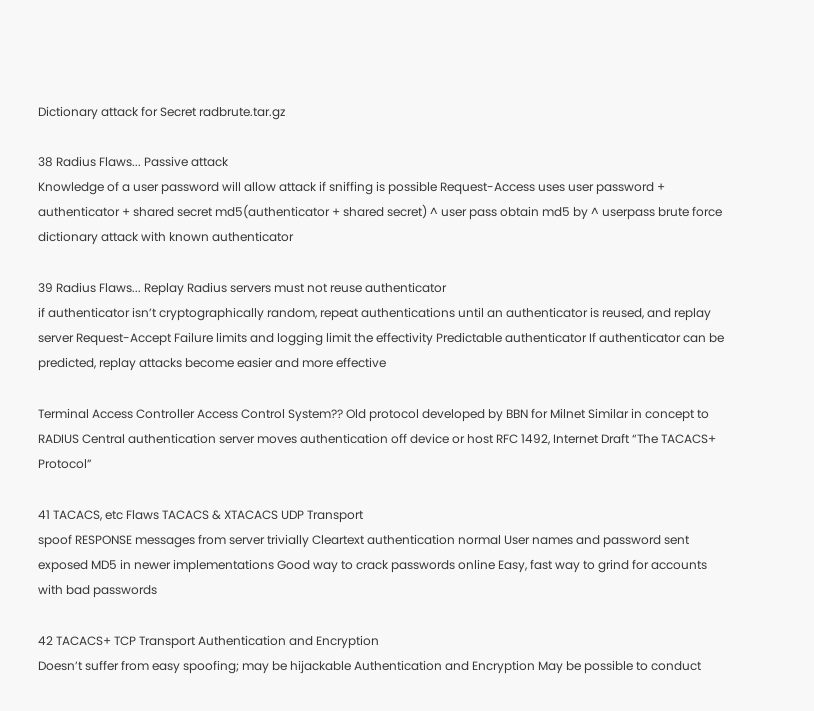Dictionary attack for Secret radbrute.tar.gz

38 Radius Flaws... Passive attack
Knowledge of a user password will allow attack if sniffing is possible Request-Access uses user password + authenticator + shared secret md5(authenticator + shared secret) ^ user pass obtain md5 by ^ userpass brute force dictionary attack with known authenticator

39 Radius Flaws... Replay Radius servers must not reuse authenticator
if authenticator isn’t cryptographically random, repeat authentications until an authenticator is reused, and replay server Request-Accept Failure limits and logging limit the effectivity Predictable authenticator If authenticator can be predicted, replay attacks become easier and more effective

Terminal Access Controller Access Control System?? Old protocol developed by BBN for Milnet Similar in concept to RADIUS Central authentication server moves authentication off device or host RFC 1492, Internet Draft “The TACACS+ Protocol”

41 TACACS, etc Flaws TACACS & XTACACS UDP Transport
spoof RESPONSE messages from server trivially Cleartext authentication normal User names and password sent exposed MD5 in newer implementations Good way to crack passwords online Easy, fast way to grind for accounts with bad passwords

42 TACACS+ TCP Transport Authentication and Encryption
Doesn’t suffer from easy spoofing; may be hijackable Authentication and Encryption May be possible to conduct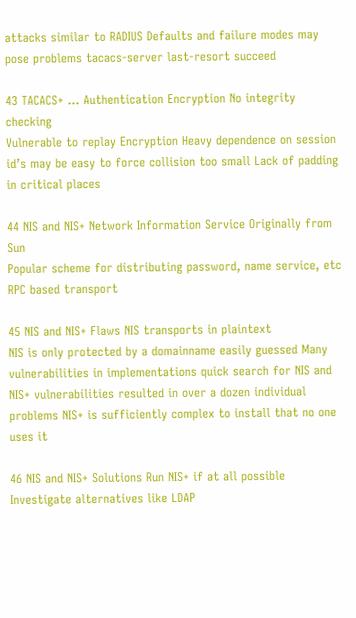attacks similar to RADIUS Defaults and failure modes may pose problems tacacs-server last-resort succeed

43 TACACS+ ... Authentication Encryption No integrity checking
Vulnerable to replay Encryption Heavy dependence on session id’s may be easy to force collision too small Lack of padding in critical places

44 NIS and NIS+ Network Information Service Originally from Sun
Popular scheme for distributing password, name service, etc RPC based transport

45 NIS and NIS+ Flaws NIS transports in plaintext
NIS is only protected by a domainname easily guessed Many vulnerabilities in implementations quick search for NIS and NIS+ vulnerabilities resulted in over a dozen individual problems NIS+ is sufficiently complex to install that no one uses it

46 NIS and NIS+ Solutions Run NIS+ if at all possible
Investigate alternatives like LDAP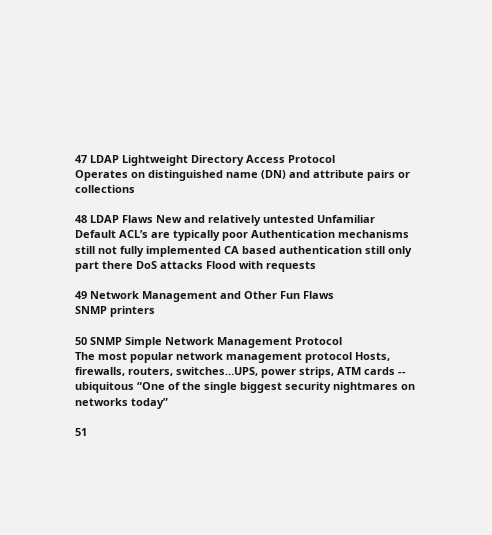47 LDAP Lightweight Directory Access Protocol
Operates on distinguished name (DN) and attribute pairs or collections

48 LDAP Flaws New and relatively untested Unfamiliar
Default ACL’s are typically poor Authentication mechanisms still not fully implemented CA based authentication still only part there DoS attacks Flood with requests

49 Network Management and Other Fun Flaws
SNMP printers

50 SNMP Simple Network Management Protocol
The most popular network management protocol Hosts, firewalls, routers, switches…UPS, power strips, ATM cards -- ubiquitous “One of the single biggest security nightmares on networks today”

51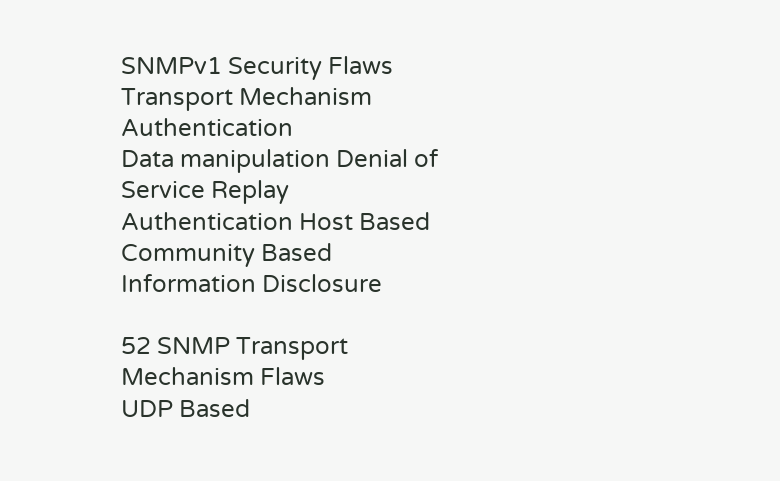SNMPv1 Security Flaws Transport Mechanism Authentication
Data manipulation Denial of Service Replay Authentication Host Based Community Based Information Disclosure

52 SNMP Transport Mechanism Flaws
UDP Based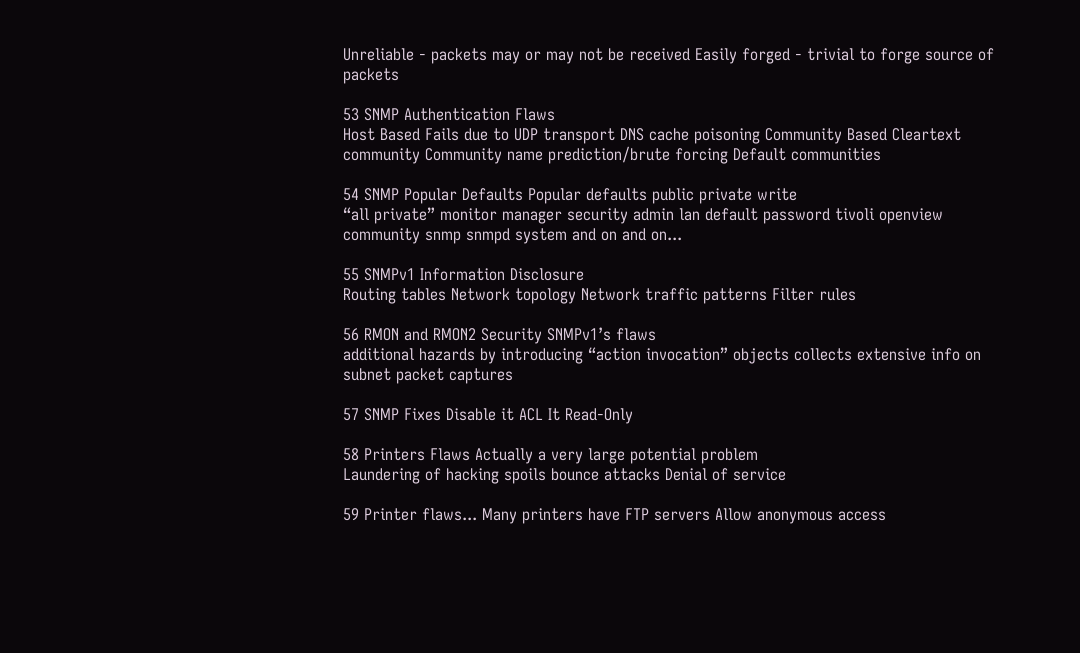Unreliable - packets may or may not be received Easily forged - trivial to forge source of packets

53 SNMP Authentication Flaws
Host Based Fails due to UDP transport DNS cache poisoning Community Based Cleartext community Community name prediction/brute forcing Default communities

54 SNMP Popular Defaults Popular defaults public private write
“all private” monitor manager security admin lan default password tivoli openview community snmp snmpd system and on and on...

55 SNMPv1 Information Disclosure
Routing tables Network topology Network traffic patterns Filter rules

56 RMON and RMON2 Security SNMPv1’s flaws
additional hazards by introducing “action invocation” objects collects extensive info on subnet packet captures

57 SNMP Fixes Disable it ACL It Read-Only

58 Printers Flaws Actually a very large potential problem
Laundering of hacking spoils bounce attacks Denial of service

59 Printer flaws... Many printers have FTP servers Allow anonymous access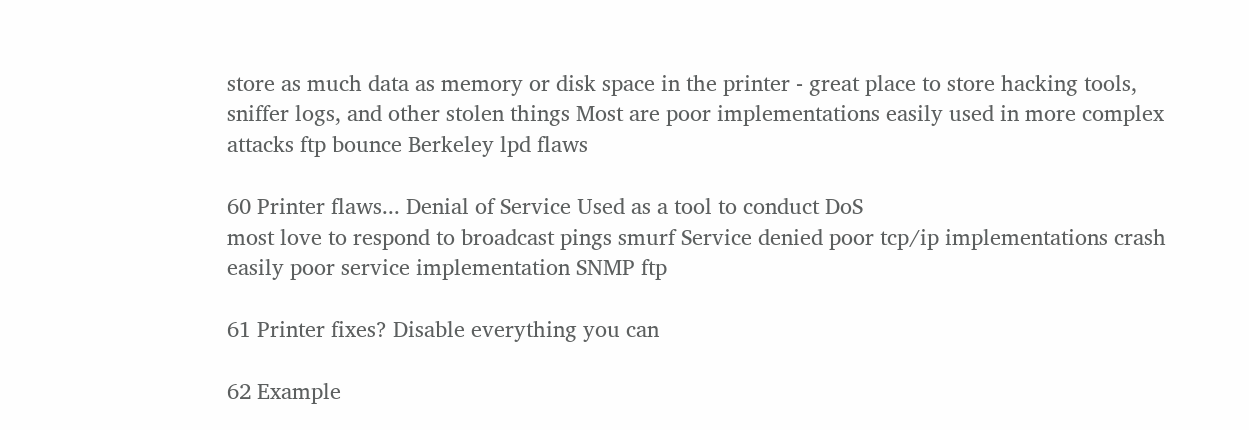store as much data as memory or disk space in the printer - great place to store hacking tools, sniffer logs, and other stolen things Most are poor implementations easily used in more complex attacks ftp bounce Berkeley lpd flaws

60 Printer flaws... Denial of Service Used as a tool to conduct DoS
most love to respond to broadcast pings smurf Service denied poor tcp/ip implementations crash easily poor service implementation SNMP ftp

61 Printer fixes? Disable everything you can

62 Example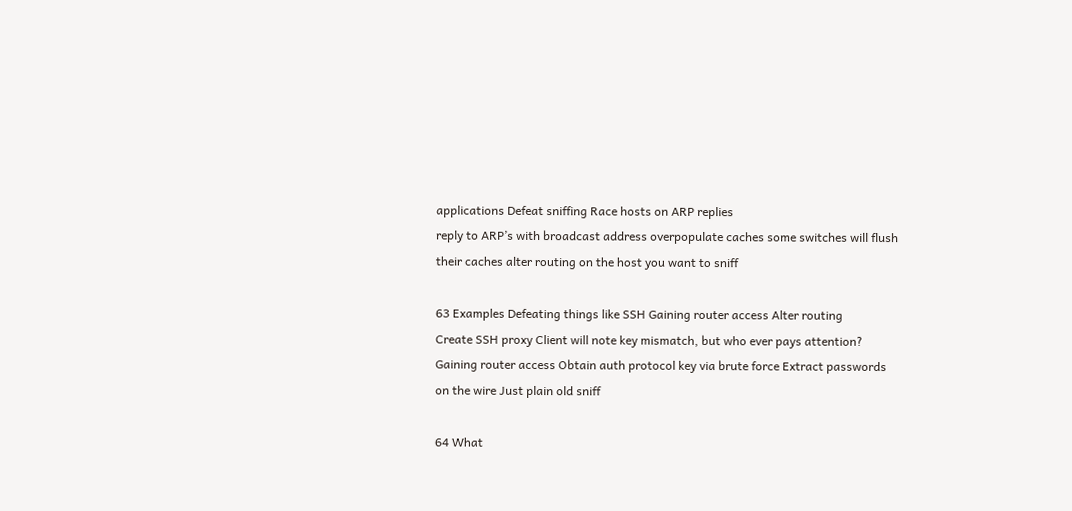applications Defeat sniffing Race hosts on ARP replies
reply to ARP’s with broadcast address overpopulate caches some switches will flush their caches alter routing on the host you want to sniff

63 Examples Defeating things like SSH Gaining router access Alter routing
Create SSH proxy Client will note key mismatch, but who ever pays attention? Gaining router access Obtain auth protocol key via brute force Extract passwords on the wire Just plain old sniff

64 What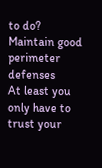to do? Maintain good perimeter defenses
At least you only have to trust your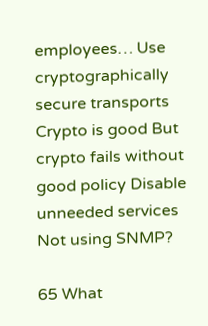employees… Use cryptographically secure transports Crypto is good But crypto fails without good policy Disable unneeded services Not using SNMP?

65 What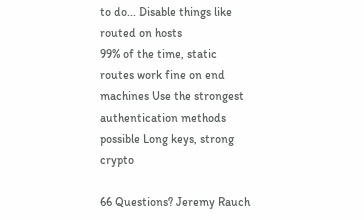to do... Disable things like routed on hosts
99% of the time, static routes work fine on end machines Use the strongest authentication methods possible Long keys, strong crypto

66 Questions? Jeremy Rauch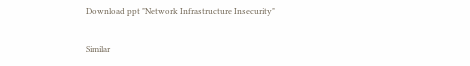Download ppt "Network Infrastructure Insecurity"

Similar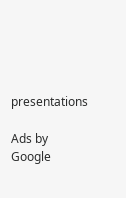presentations

Ads by Google